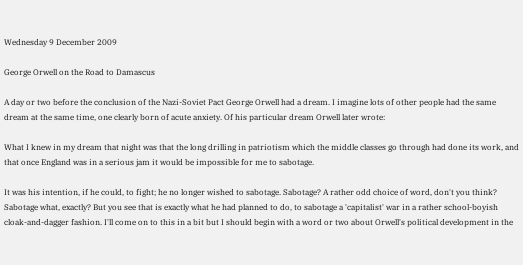Wednesday 9 December 2009

George Orwell on the Road to Damascus

A day or two before the conclusion of the Nazi-Soviet Pact George Orwell had a dream. I imagine lots of other people had the same dream at the same time, one clearly born of acute anxiety. Of his particular dream Orwell later wrote:

What I knew in my dream that night was that the long drilling in patriotism which the middle classes go through had done its work, and that once England was in a serious jam it would be impossible for me to sabotage.

It was his intention, if he could, to fight; he no longer wished to sabotage. Sabotage? A rather odd choice of word, don't you think? Sabotage what, exactly? But you see that is exactly what he had planned to do, to sabotage a 'capitalist' war in a rather school-boyish cloak-and-dagger fashion. I'll come on to this in a bit but I should begin with a word or two about Orwell's political development in the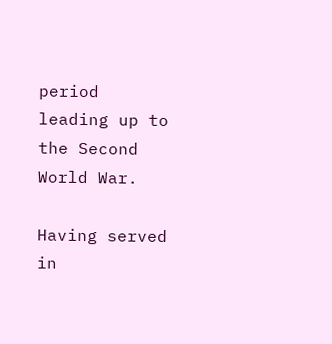period leading up to the Second World War.

Having served in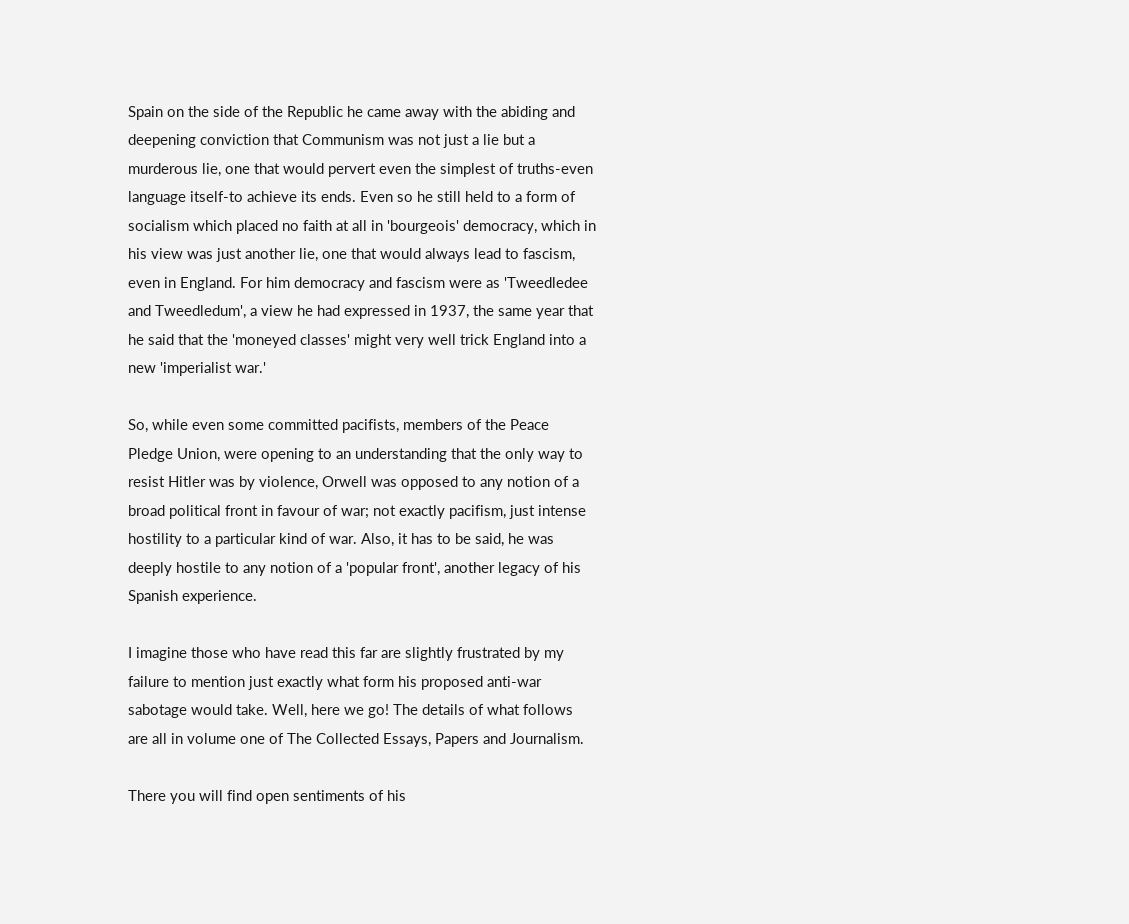Spain on the side of the Republic he came away with the abiding and deepening conviction that Communism was not just a lie but a murderous lie, one that would pervert even the simplest of truths-even language itself-to achieve its ends. Even so he still held to a form of socialism which placed no faith at all in 'bourgeois' democracy, which in his view was just another lie, one that would always lead to fascism, even in England. For him democracy and fascism were as 'Tweedledee and Tweedledum', a view he had expressed in 1937, the same year that he said that the 'moneyed classes' might very well trick England into a new 'imperialist war.'

So, while even some committed pacifists, members of the Peace Pledge Union, were opening to an understanding that the only way to resist Hitler was by violence, Orwell was opposed to any notion of a broad political front in favour of war; not exactly pacifism, just intense hostility to a particular kind of war. Also, it has to be said, he was deeply hostile to any notion of a 'popular front', another legacy of his Spanish experience.

I imagine those who have read this far are slightly frustrated by my failure to mention just exactly what form his proposed anti-war sabotage would take. Well, here we go! The details of what follows are all in volume one of The Collected Essays, Papers and Journalism.

There you will find open sentiments of his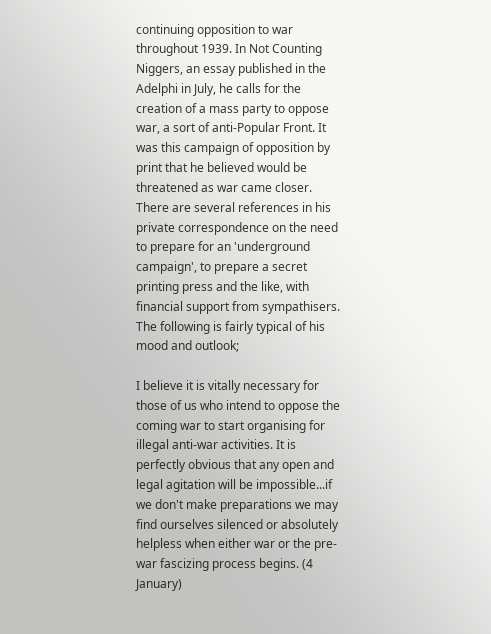continuing opposition to war throughout 1939. In Not Counting Niggers, an essay published in the Adelphi in July, he calls for the creation of a mass party to oppose war, a sort of anti-Popular Front. It was this campaign of opposition by print that he believed would be threatened as war came closer. There are several references in his private correspondence on the need to prepare for an 'underground campaign', to prepare a secret printing press and the like, with financial support from sympathisers. The following is fairly typical of his mood and outlook;

I believe it is vitally necessary for those of us who intend to oppose the coming war to start organising for illegal anti-war activities. It is perfectly obvious that any open and legal agitation will be impossible...if we don't make preparations we may find ourselves silenced or absolutely helpless when either war or the pre-war fascizing process begins. (4 January)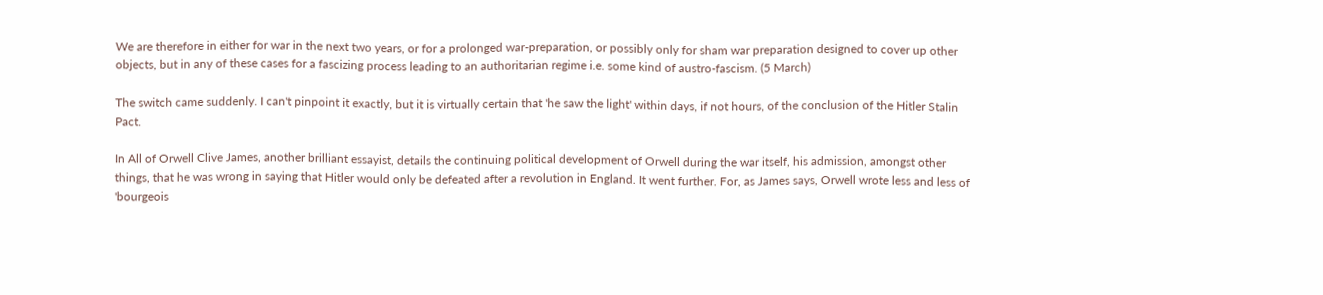We are therefore in either for war in the next two years, or for a prolonged war-preparation, or possibly only for sham war preparation designed to cover up other objects, but in any of these cases for a fascizing process leading to an authoritarian regime i.e. some kind of austro-fascism. (5 March)

The switch came suddenly. I can't pinpoint it exactly, but it is virtually certain that 'he saw the light' within days, if not hours, of the conclusion of the Hitler Stalin Pact.

In All of Orwell Clive James, another brilliant essayist, details the continuing political development of Orwell during the war itself, his admission, amongst other things, that he was wrong in saying that Hitler would only be defeated after a revolution in England. It went further. For, as James says, Orwell wrote less and less of 'bourgeois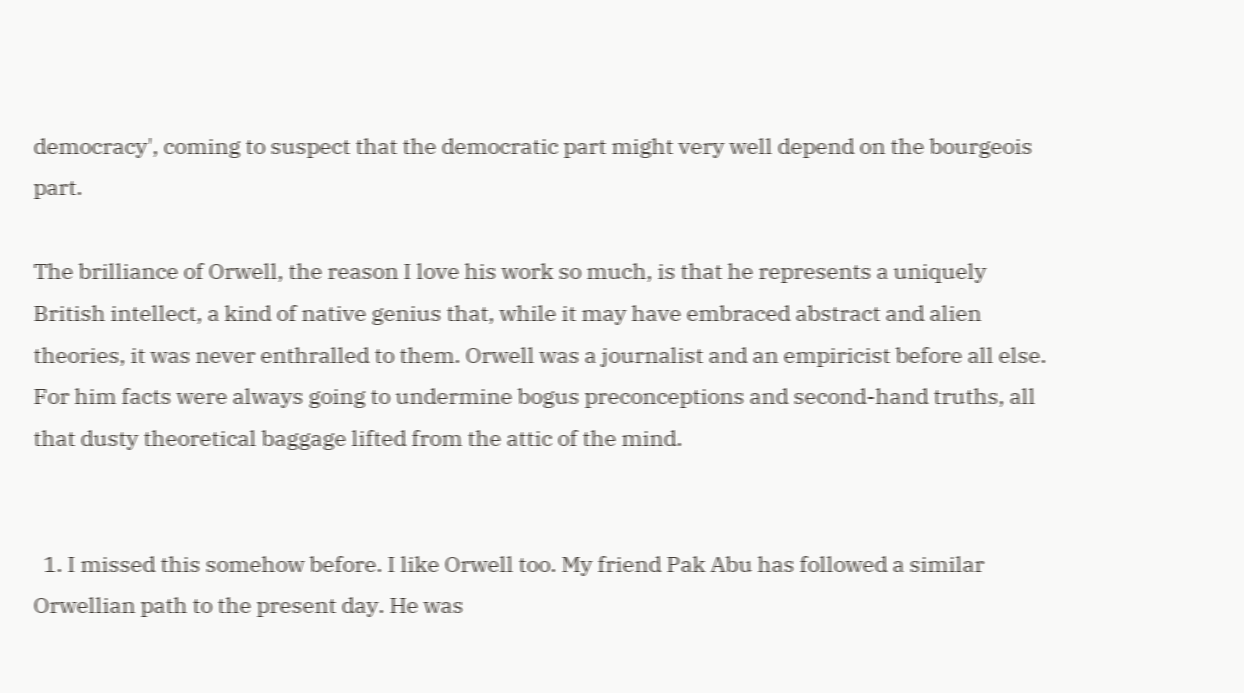democracy', coming to suspect that the democratic part might very well depend on the bourgeois part.

The brilliance of Orwell, the reason I love his work so much, is that he represents a uniquely British intellect, a kind of native genius that, while it may have embraced abstract and alien theories, it was never enthralled to them. Orwell was a journalist and an empiricist before all else. For him facts were always going to undermine bogus preconceptions and second-hand truths, all that dusty theoretical baggage lifted from the attic of the mind.


  1. I missed this somehow before. I like Orwell too. My friend Pak Abu has followed a similar Orwellian path to the present day. He was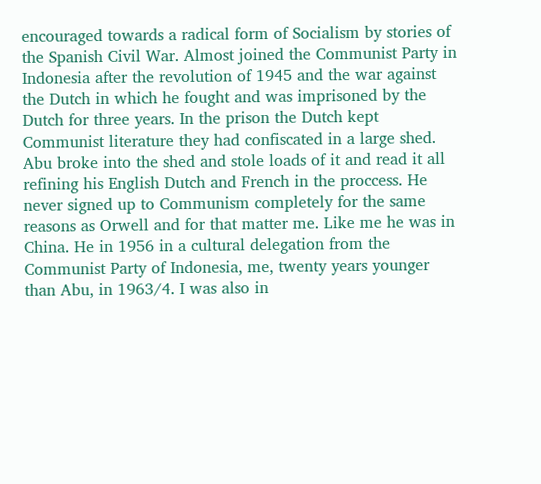encouraged towards a radical form of Socialism by stories of the Spanish Civil War. Almost joined the Communist Party in Indonesia after the revolution of 1945 and the war against the Dutch in which he fought and was imprisoned by the Dutch for three years. In the prison the Dutch kept Communist literature they had confiscated in a large shed. Abu broke into the shed and stole loads of it and read it all refining his English Dutch and French in the proccess. He never signed up to Communism completely for the same reasons as Orwell and for that matter me. Like me he was in China. He in 1956 in a cultural delegation from the Communist Party of Indonesia, me, twenty years younger than Abu, in 1963/4. I was also in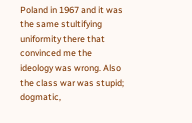Poland in 1967 and it was the same stultifying uniformity there that convinced me the ideology was wrong. Also the class war was stupid; dogmatic,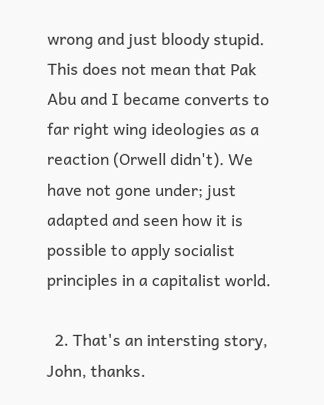wrong and just bloody stupid. This does not mean that Pak Abu and I became converts to far right wing ideologies as a reaction (Orwell didn't). We have not gone under; just adapted and seen how it is possible to apply socialist principles in a capitalist world.

  2. That's an intersting story, John, thanks.